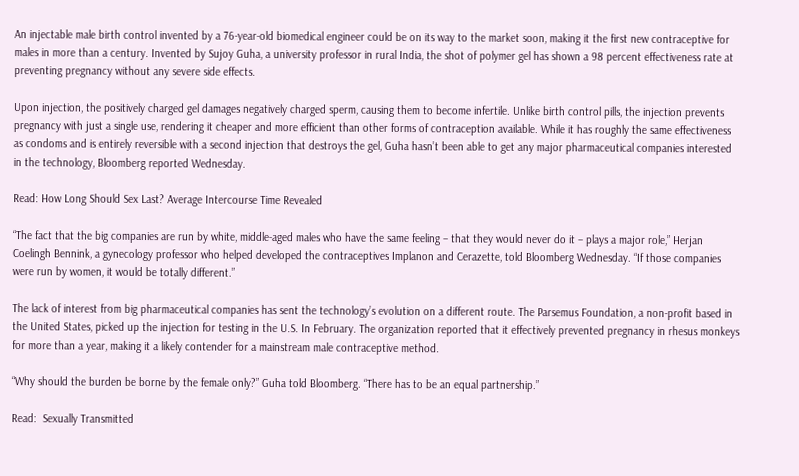An injectable male birth control invented by a 76-year-old biomedical engineer could be on its way to the market soon, making it the first new contraceptive for males in more than a century. Invented by Sujoy Guha, a university professor in rural India, the shot of polymer gel has shown a 98 percent effectiveness rate at preventing pregnancy without any severe side effects.

Upon injection, the positively charged gel damages negatively charged sperm, causing them to become infertile. Unlike birth control pills, the injection prevents pregnancy with just a single use, rendering it cheaper and more efficient than other forms of contraception available. While it has roughly the same effectiveness as condoms and is entirely reversible with a second injection that destroys the gel, Guha hasn’t been able to get any major pharmaceutical companies interested in the technology, Bloomberg reported Wednesday.

Read: How Long Should Sex Last? Average Intercourse Time Revealed

“The fact that the big companies are run by white, middle-aged males who have the same feeling – that they would never do it – plays a major role,” Herjan Coelingh Bennink, a gynecology professor who helped developed the contraceptives Implanon and Cerazette, told Bloomberg Wednesday. “If those companies were run by women, it would be totally different.”

The lack of interest from big pharmaceutical companies has sent the technology’s evolution on a different route. The Parsemus Foundation, a non-profit based in the United States, picked up the injection for testing in the U.S. In February. The organization reported that it effectively prevented pregnancy in rhesus monkeys for more than a year, making it a likely contender for a mainstream male contraceptive method.

“Why should the burden be borne by the female only?” Guha told Bloomberg. “There has to be an equal partnership.”

Read:  Sexually Transmitted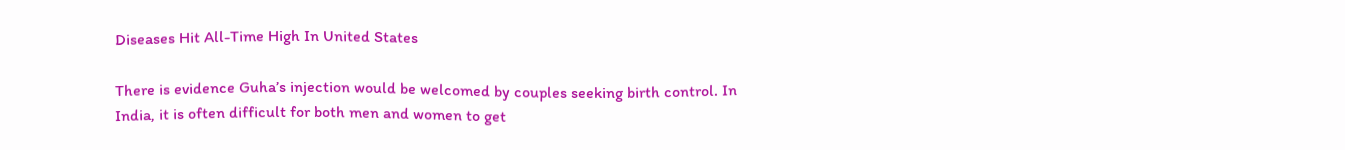Diseases Hit All-Time High In United States

There is evidence Guha’s injection would be welcomed by couples seeking birth control. In India, it is often difficult for both men and women to get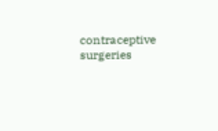contraceptive surgeries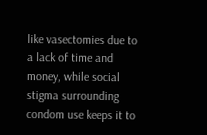like vasectomies due to a lack of time and money, while social stigma surrounding condom use keeps it to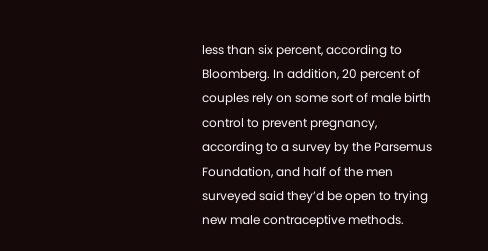less than six percent, according to Bloomberg. In addition, 20 percent of couples rely on some sort of male birth control to prevent pregnancy, according to a survey by the Parsemus Foundation, and half of the men surveyed said they’d be open to trying new male contraceptive methods.